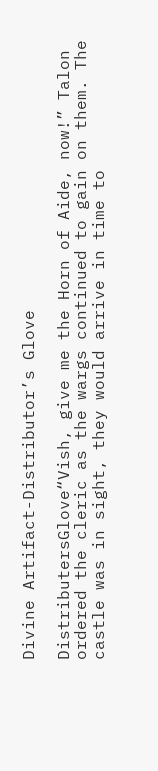Divine Artifact-Distributor’s Glove

DistributersGlove“Vish, give me the Horn of Aide, now!” Talon ordered the cleric as the wargs continued to gain on them. The castle was in sight, they would arrive in time to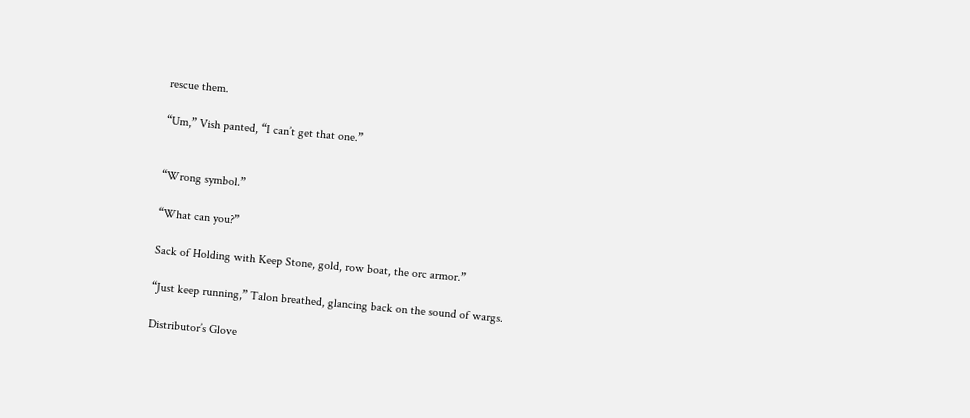rescue them.

“Um,” Vish panted, “I can’t get that one.”


“Wrong symbol.”

“What can you?”

Sack of Holding with Keep Stone, gold, row boat, the orc armor.”

“Just keep running,” Talon breathed, glancing back on the sound of wargs.

Distributor’s Glove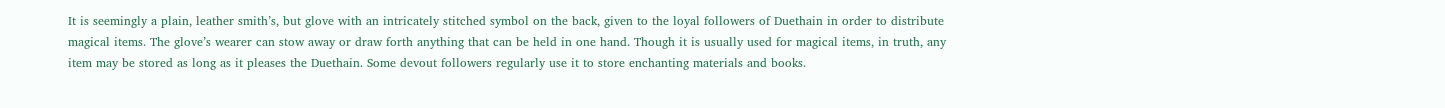It is seemingly a plain, leather smith’s, but glove with an intricately stitched symbol on the back, given to the loyal followers of Duethain in order to distribute magical items. The glove’s wearer can stow away or draw forth anything that can be held in one hand. Though it is usually used for magical items, in truth, any item may be stored as long as it pleases the Duethain. Some devout followers regularly use it to store enchanting materials and books.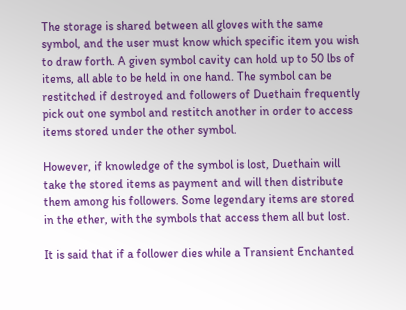The storage is shared between all gloves with the same symbol, and the user must know which specific item you wish to draw forth. A given symbol cavity can hold up to 50 lbs of items, all able to be held in one hand. The symbol can be restitched if destroyed and followers of Duethain frequently pick out one symbol and restitch another in order to access items stored under the other symbol.

However, if knowledge of the symbol is lost, Duethain will take the stored items as payment and will then distribute them among his followers. Some legendary items are stored in the ether, with the symbols that access them all but lost.

It is said that if a follower dies while a Transient Enchanted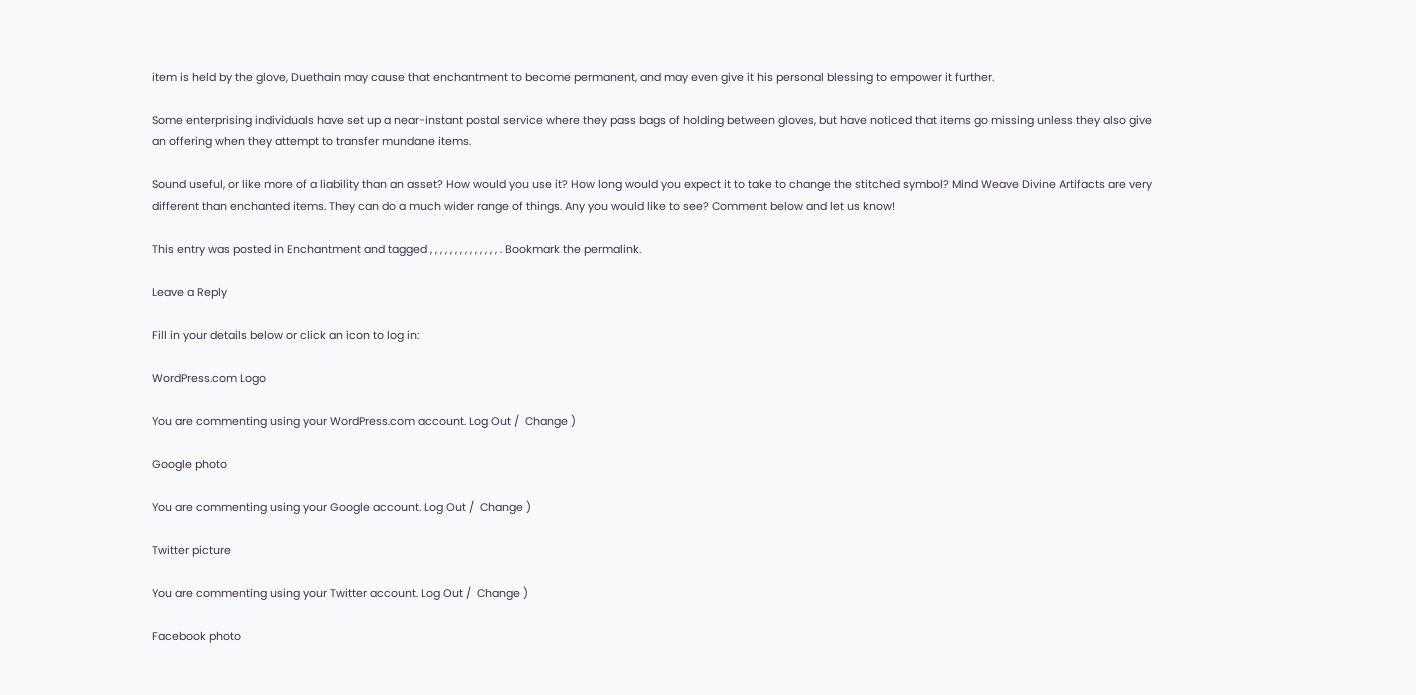item is held by the glove, Duethain may cause that enchantment to become permanent, and may even give it his personal blessing to empower it further.

Some enterprising individuals have set up a near-instant postal service where they pass bags of holding between gloves, but have noticed that items go missing unless they also give an offering when they attempt to transfer mundane items.

Sound useful, or like more of a liability than an asset? How would you use it? How long would you expect it to take to change the stitched symbol? Mind Weave Divine Artifacts are very different than enchanted items. They can do a much wider range of things. Any you would like to see? Comment below and let us know!

This entry was posted in Enchantment and tagged , , , , , , , , , , , , , , . Bookmark the permalink.

Leave a Reply

Fill in your details below or click an icon to log in:

WordPress.com Logo

You are commenting using your WordPress.com account. Log Out /  Change )

Google photo

You are commenting using your Google account. Log Out /  Change )

Twitter picture

You are commenting using your Twitter account. Log Out /  Change )

Facebook photo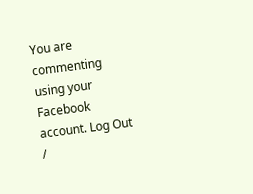You are commenting using your Facebook account. Log Out /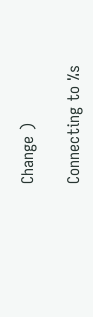Change )

Connecting to %s